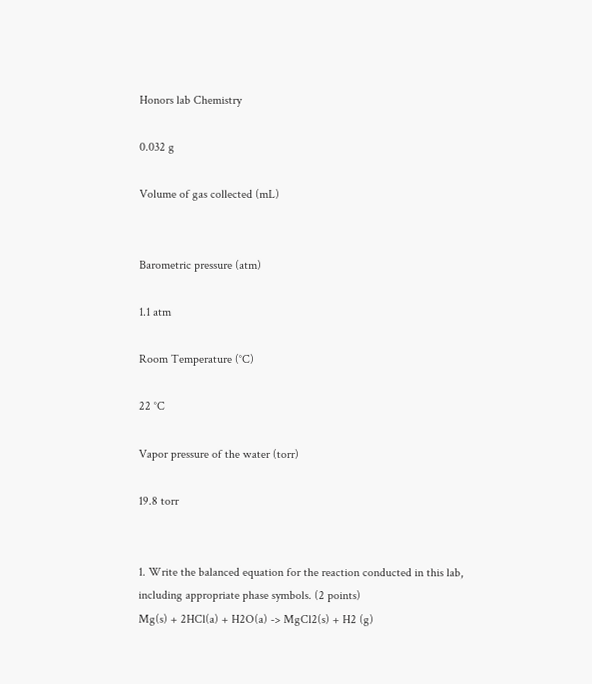Honors lab Chemistry

0.032 g

Volume of gas collected (mL)


Barometric pressure (atm)

1.1 atm

Room Temperature (°C)

22 °C

Vapor pressure of the water (torr)

19.8 torr


1. Write the balanced equation for the reaction conducted in this lab, including appropriate phase symbols. (2 points)
Mg(s) + 2HCl(a) + H2O(a) -> MgCl2(s) + H2 (g)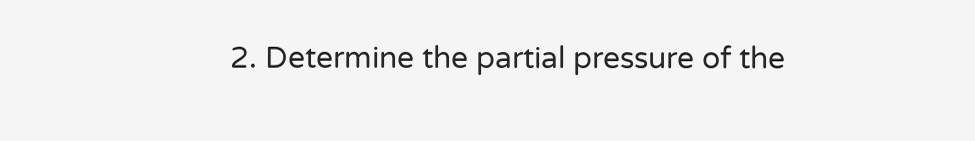2. Determine the partial pressure of the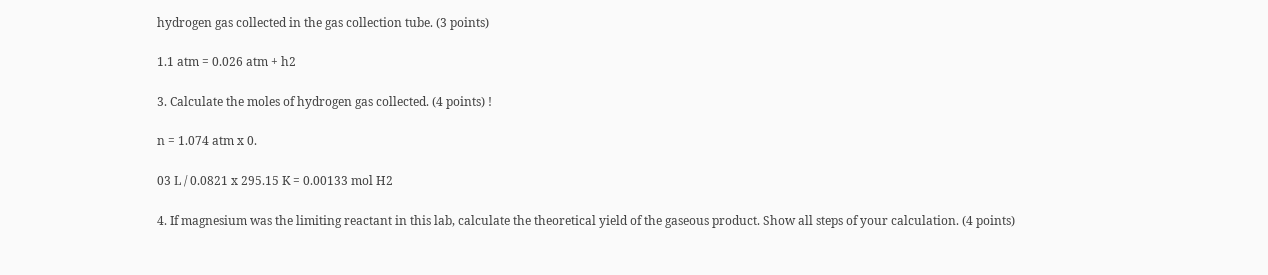hydrogen gas collected in the gas collection tube. (3 points)

1.1 atm = 0.026 atm + h2

3. Calculate the moles of hydrogen gas collected. (4 points) !

n = 1.074 atm x 0.

03 L / 0.0821 x 295.15 K = 0.00133 mol H2

4. If magnesium was the limiting reactant in this lab, calculate the theoretical yield of the gaseous product. Show all steps of your calculation. (4 points)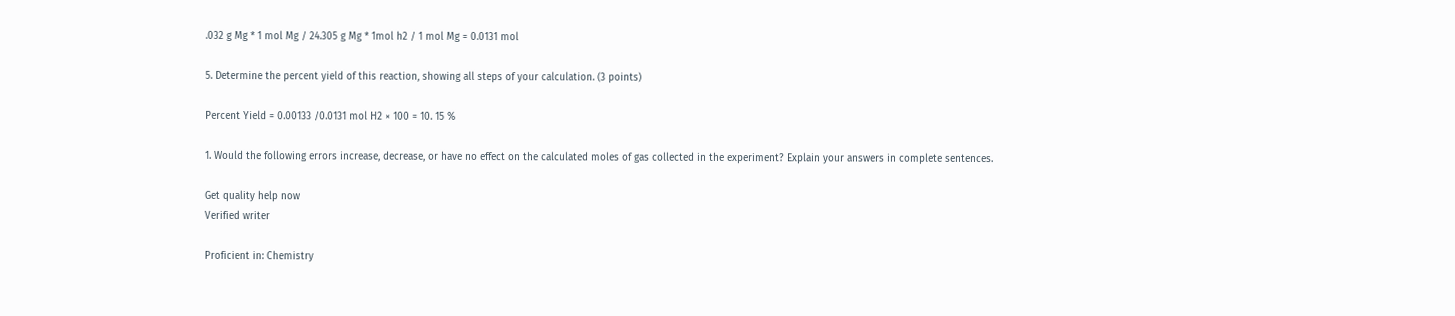.032 g Mg * 1 mol Mg / 24.305 g Mg * 1mol h2 / 1 mol Mg = 0.0131 mol

5. Determine the percent yield of this reaction, showing all steps of your calculation. (3 points)

Percent Yield = 0.00133 /0.0131 mol H2 × 100 = 10. 15 %

1. Would the following errors increase, decrease, or have no effect on the calculated moles of gas collected in the experiment? Explain your answers in complete sentences.

Get quality help now
Verified writer

Proficient in: Chemistry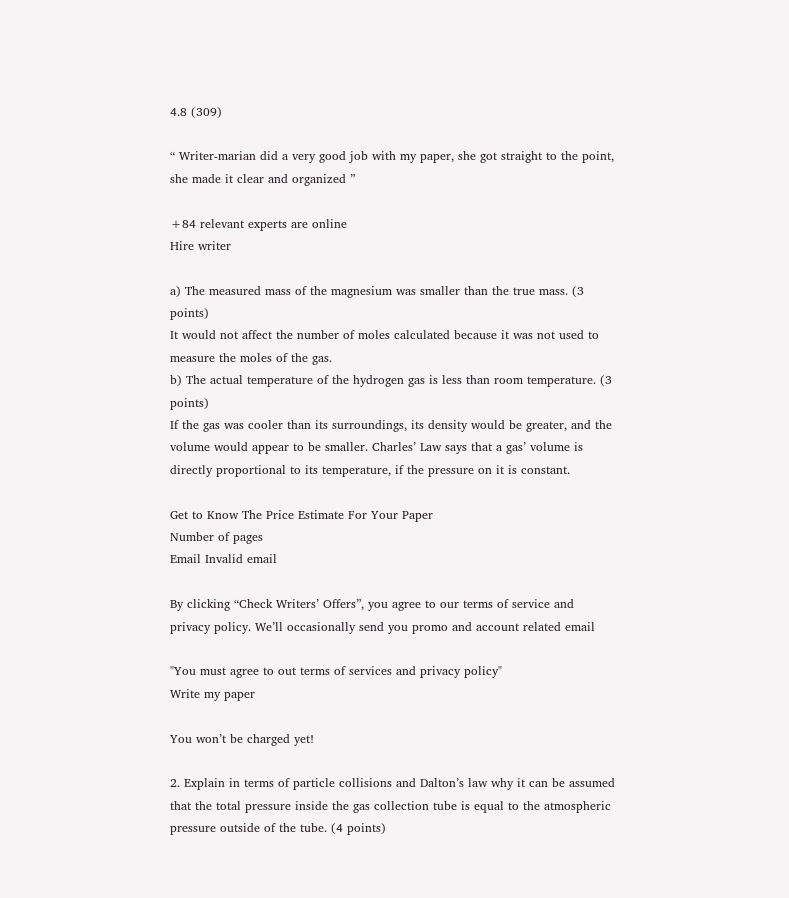4.8 (309)

“ Writer-marian did a very good job with my paper, she got straight to the point, she made it clear and organized ”

+84 relevant experts are online
Hire writer

a) The measured mass of the magnesium was smaller than the true mass. (3 points)
It would not affect the number of moles calculated because it was not used to measure the moles of the gas.
b) The actual temperature of the hydrogen gas is less than room temperature. (3 points)
If the gas was cooler than its surroundings, its density would be greater, and the volume would appear to be smaller. Charles’ Law says that a gas’ volume is directly proportional to its temperature, if the pressure on it is constant.

Get to Know The Price Estimate For Your Paper
Number of pages
Email Invalid email

By clicking “Check Writers’ Offers”, you agree to our terms of service and privacy policy. We’ll occasionally send you promo and account related email

"You must agree to out terms of services and privacy policy"
Write my paper

You won’t be charged yet!

2. Explain in terms of particle collisions and Dalton’s law why it can be assumed that the total pressure inside the gas collection tube is equal to the atmospheric pressure outside of the tube. (4 points)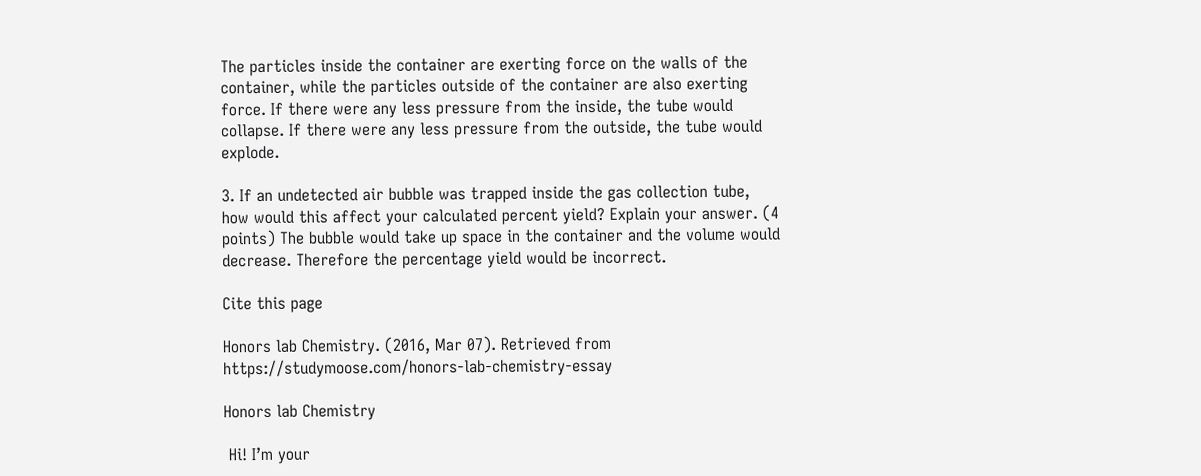The particles inside the container are exerting force on the walls of the container, while the particles outside of the container are also exerting force. If there were any less pressure from the inside, the tube would collapse. If there were any less pressure from the outside, the tube would explode.

3. If an undetected air bubble was trapped inside the gas collection tube, how would this affect your calculated percent yield? Explain your answer. (4 points) The bubble would take up space in the container and the volume would decrease. Therefore the percentage yield would be incorrect.

Cite this page

Honors lab Chemistry. (2016, Mar 07). Retrieved from https://studymoose.com/honors-lab-chemistry-essay

Honors lab Chemistry

 Hi! I’m your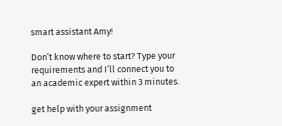smart assistant Amy!

Don’t know where to start? Type your requirements and I’ll connect you to an academic expert within 3 minutes.

get help with your assignment